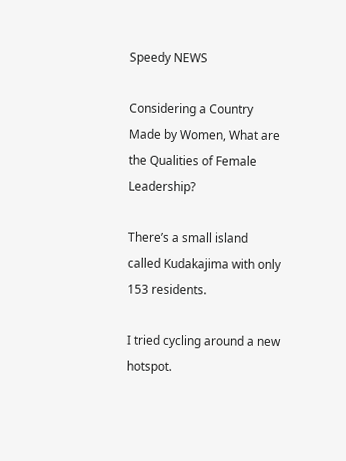Speedy NEWS

Considering a Country Made by Women, What are the Qualities of Female Leadership?

There’s a small island called Kudakajima with only 153 residents.

I tried cycling around a new hotspot.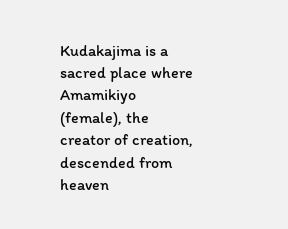Kudakajima is a sacred place where Amamikiyo (female), the creator of creation, descended from heaven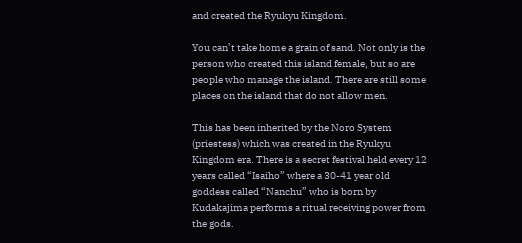and created the Ryukyu Kingdom.

You can’t take home a grain of sand. Not only is the person who created this island female, but so are people who manage the island. There are still some places on the island that do not allow men.

This has been inherited by the Noro System (priestess) which was created in the Ryukyu Kingdom era. There is a secret festival held every 12 years called “Isaiho” where a 30-41 year old goddess called “Nanchu” who is born by Kudakajima performs a ritual receiving power from the gods.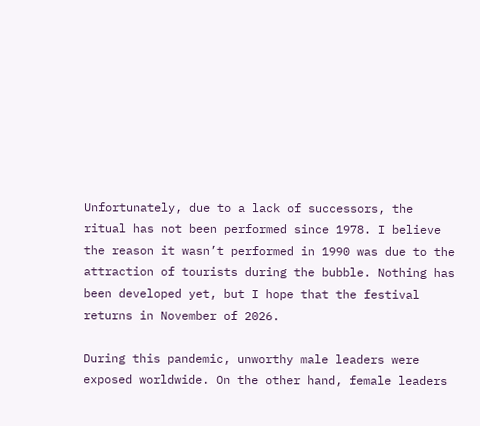Unfortunately, due to a lack of successors, the ritual has not been performed since 1978. I believe the reason it wasn’t performed in 1990 was due to the attraction of tourists during the bubble. Nothing has been developed yet, but I hope that the festival returns in November of 2026.

During this pandemic, unworthy male leaders were exposed worldwide. On the other hand, female leaders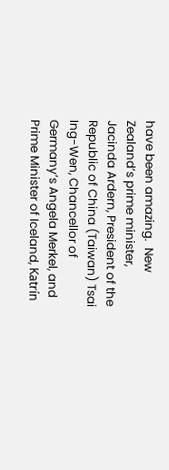have been amazing.  New Zealand’s prime minister, Jacinda Ardern, President of the Republic of China (Taiwan) Tsai Ing-Wen, Chancellor of Germany’s Angela Merkel, and Prime Minister of Iceland, Katrín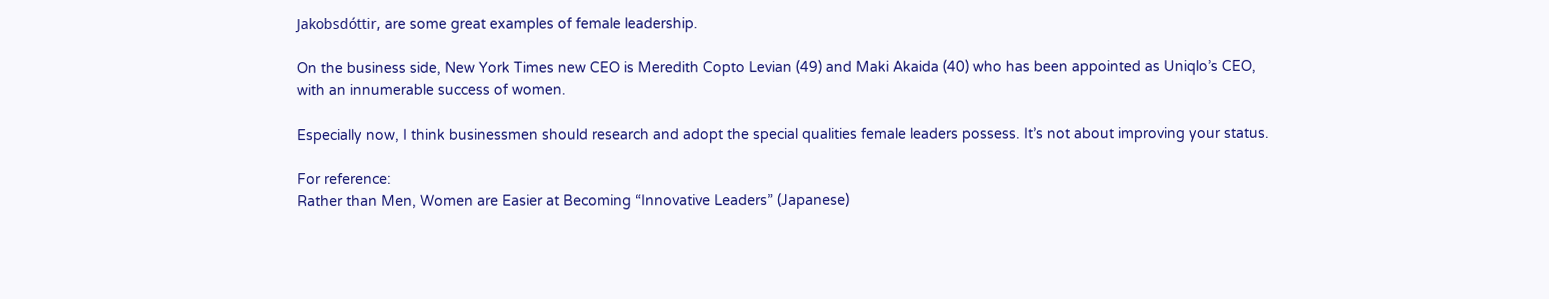Jakobsdóttir, are some great examples of female leadership.

On the business side, New York Times new CEO is Meredith Copto Levian (49) and Maki Akaida (40) who has been appointed as Uniqlo’s CEO,  with an innumerable success of women.

Especially now, I think businessmen should research and adopt the special qualities female leaders possess. It’s not about improving your status.

For reference:
Rather than Men, Women are Easier at Becoming “Innovative Leaders” (Japanese)